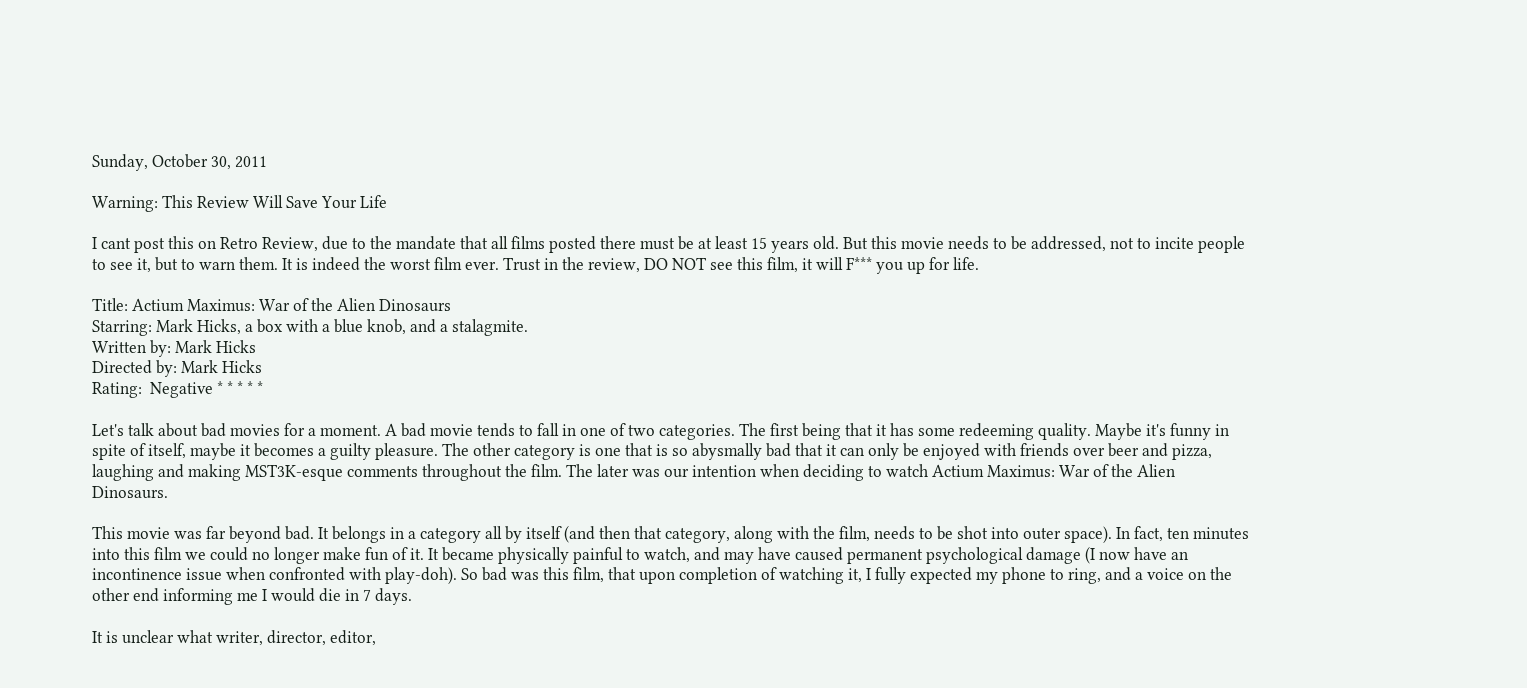Sunday, October 30, 2011

Warning: This Review Will Save Your Life

I cant post this on Retro Review, due to the mandate that all films posted there must be at least 15 years old. But this movie needs to be addressed, not to incite people to see it, but to warn them. It is indeed the worst film ever. Trust in the review, DO NOT see this film, it will F*** you up for life.

Title: Actium Maximus: War of the Alien Dinosaurs
Starring: Mark Hicks, a box with a blue knob, and a stalagmite.
Written by: Mark Hicks
Directed by: Mark Hicks
Rating:  Negative * * * * *

Let's talk about bad movies for a moment. A bad movie tends to fall in one of two categories. The first being that it has some redeeming quality. Maybe it's funny in spite of itself, maybe it becomes a guilty pleasure. The other category is one that is so abysmally bad that it can only be enjoyed with friends over beer and pizza, laughing and making MST3K-esque comments throughout the film. The later was our intention when deciding to watch Actium Maximus: War of the Alien Dinosaurs.

This movie was far beyond bad. It belongs in a category all by itself (and then that category, along with the film, needs to be shot into outer space). In fact, ten minutes into this film we could no longer make fun of it. It became physically painful to watch, and may have caused permanent psychological damage (I now have an incontinence issue when confronted with play-doh). So bad was this film, that upon completion of watching it, I fully expected my phone to ring, and a voice on the other end informing me I would die in 7 days.

It is unclear what writer, director, editor,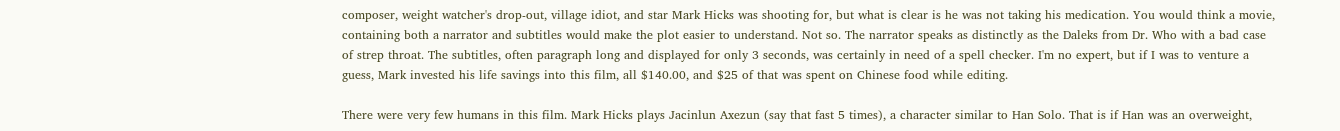composer, weight watcher's drop-out, village idiot, and star Mark Hicks was shooting for, but what is clear is he was not taking his medication. You would think a movie, containing both a narrator and subtitles would make the plot easier to understand. Not so. The narrator speaks as distinctly as the Daleks from Dr. Who with a bad case of strep throat. The subtitles, often paragraph long and displayed for only 3 seconds, was certainly in need of a spell checker. I'm no expert, but if I was to venture a guess, Mark invested his life savings into this film, all $140.00, and $25 of that was spent on Chinese food while editing.

There were very few humans in this film. Mark Hicks plays Jacinlun Axezun (say that fast 5 times), a character similar to Han Solo. That is if Han was an overweight,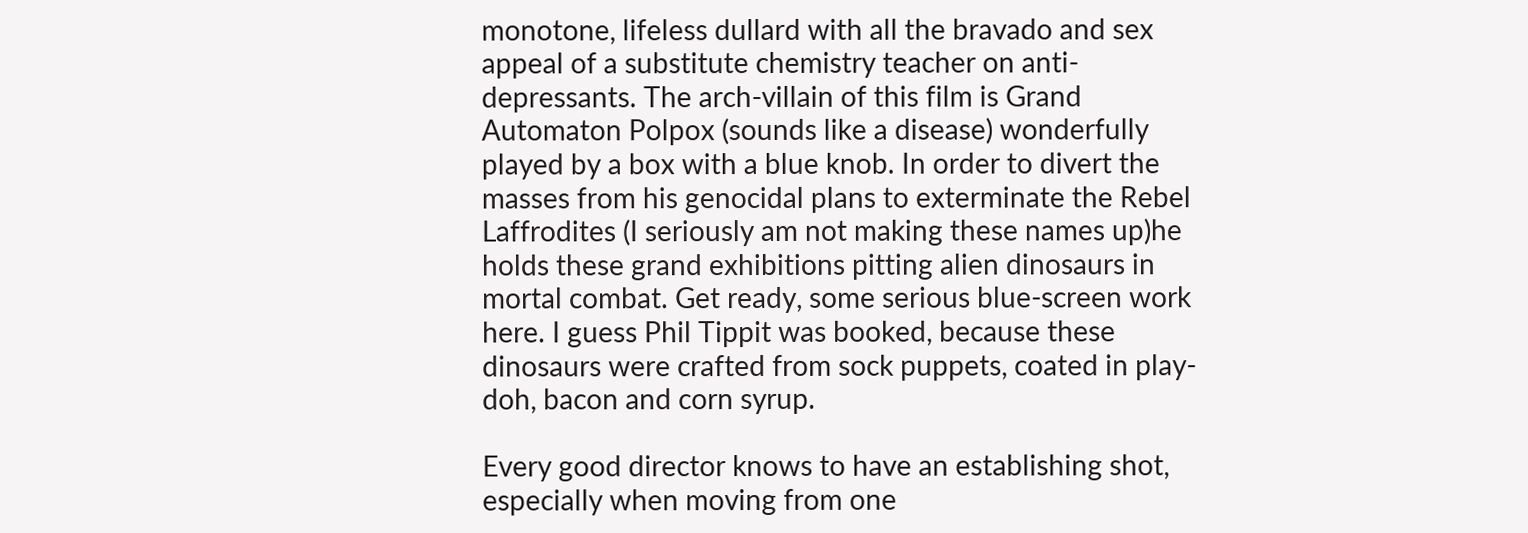monotone, lifeless dullard with all the bravado and sex appeal of a substitute chemistry teacher on anti-depressants. The arch-villain of this film is Grand Automaton Polpox (sounds like a disease) wonderfully played by a box with a blue knob. In order to divert the masses from his genocidal plans to exterminate the Rebel Laffrodites (I seriously am not making these names up)he holds these grand exhibitions pitting alien dinosaurs in mortal combat. Get ready, some serious blue-screen work here. I guess Phil Tippit was booked, because these dinosaurs were crafted from sock puppets, coated in play-doh, bacon and corn syrup.

Every good director knows to have an establishing shot, especially when moving from one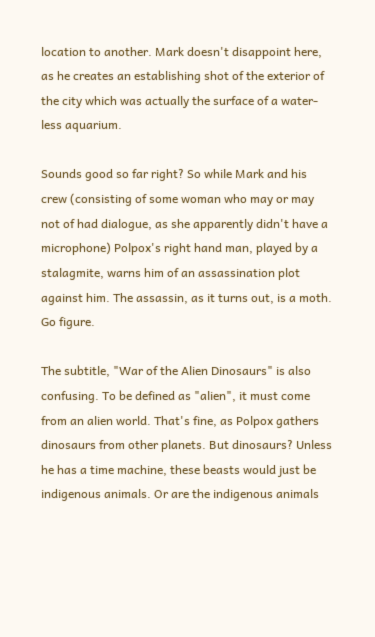location to another. Mark doesn't disappoint here, as he creates an establishing shot of the exterior of the city which was actually the surface of a water-less aquarium.

Sounds good so far right? So while Mark and his crew (consisting of some woman who may or may not of had dialogue, as she apparently didn't have a microphone) Polpox's right hand man, played by a stalagmite, warns him of an assassination plot against him. The assassin, as it turns out, is a moth. Go figure.

The subtitle, "War of the Alien Dinosaurs" is also confusing. To be defined as "alien", it must come from an alien world. That's fine, as Polpox gathers dinosaurs from other planets. But dinosaurs? Unless he has a time machine, these beasts would just be indigenous animals. Or are the indigenous animals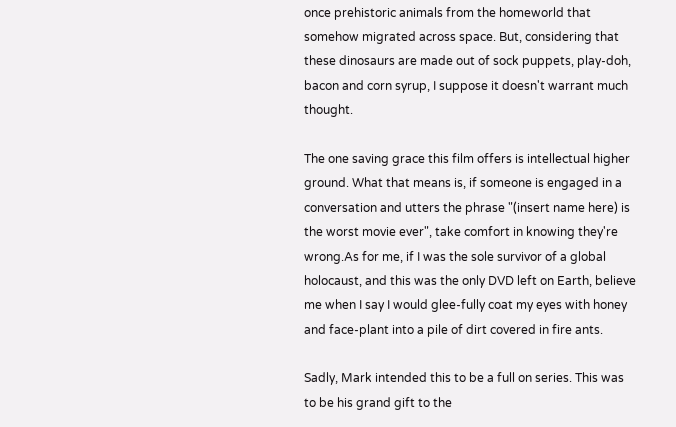once prehistoric animals from the homeworld that somehow migrated across space. But, considering that these dinosaurs are made out of sock puppets, play-doh, bacon and corn syrup, I suppose it doesn't warrant much thought.

The one saving grace this film offers is intellectual higher ground. What that means is, if someone is engaged in a conversation and utters the phrase "(insert name here) is the worst movie ever", take comfort in knowing they're wrong.As for me, if I was the sole survivor of a global holocaust, and this was the only DVD left on Earth, believe me when I say I would glee-fully coat my eyes with honey and face-plant into a pile of dirt covered in fire ants.

Sadly, Mark intended this to be a full on series. This was to be his grand gift to the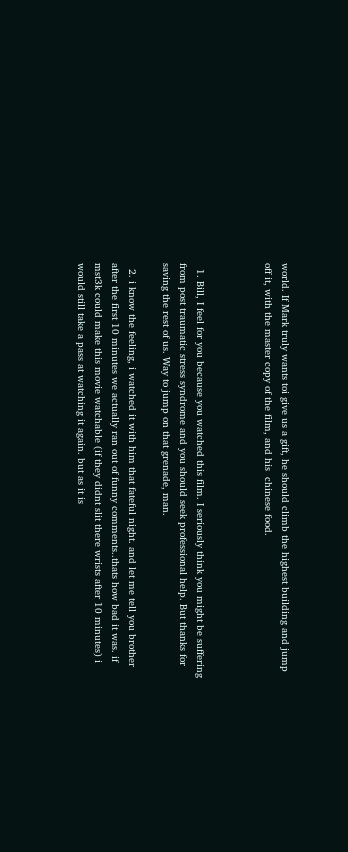world. If Mark truly wants toi give us a gift, he should climb the highest building and jump off it, with the master copy of the film, and his  chinese food.



  1. Bill, I feel for you because you watched this film. I seriously think you might be suffering from post traumatic stress syndrome and you should seek professional help. But thanks for saving the rest of us. Way to jump on that grenade, man.

  2. i know the feeling, i watched it with him that fateful night. and let me tell you brother after the first 10 minutes we actually ran out of funny comments..thats how bad it was. if mst3k could make this movie watchable (if they didnt slit there wrists after 10 minutes) i would still take a pass at watching it again. but as it is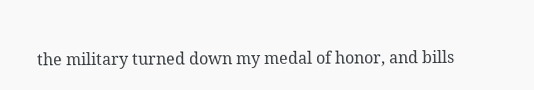the military turned down my medal of honor, and bills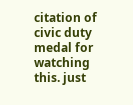citation of civic duty medal for watching this. just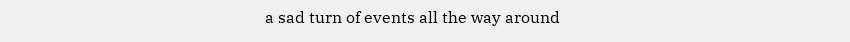a sad turn of events all the way around